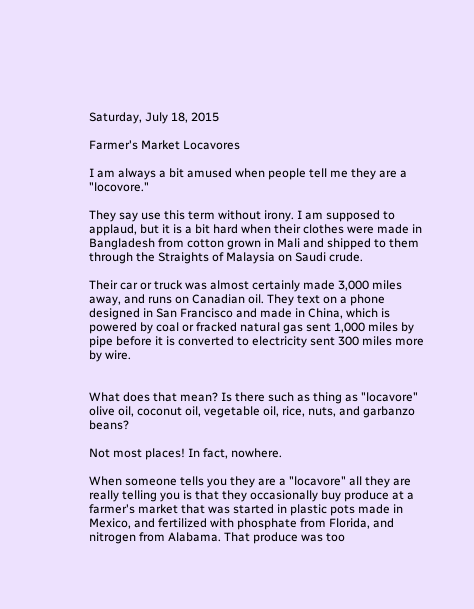Saturday, July 18, 2015

Farmer's Market Locavores

I am always a bit amused when people tell me they are a "locovore."

They say use this term without irony. I am supposed to applaud, but it is a bit hard when their clothes were made in Bangladesh from cotton grown in Mali and shipped to them through the Straights of Malaysia on Saudi crude.

Their car or truck was almost certainly made 3,000 miles away, and runs on Canadian oil. They text on a phone designed in San Francisco and made in China, which is powered by coal or fracked natural gas sent 1,000 miles by pipe before it is converted to electricity sent 300 miles more by wire.


What does that mean? Is there such as thing as "locavore" olive oil, coconut oil, vegetable oil, rice, nuts, and garbanzo beans?

Not most places! In fact, nowhere.

When someone tells you they are a "locavore" all they are really telling you is that they occasionally buy produce at a farmer's market that was started in plastic pots made in Mexico, and fertilized with phosphate from Florida, and nitrogen from Alabama. That produce was too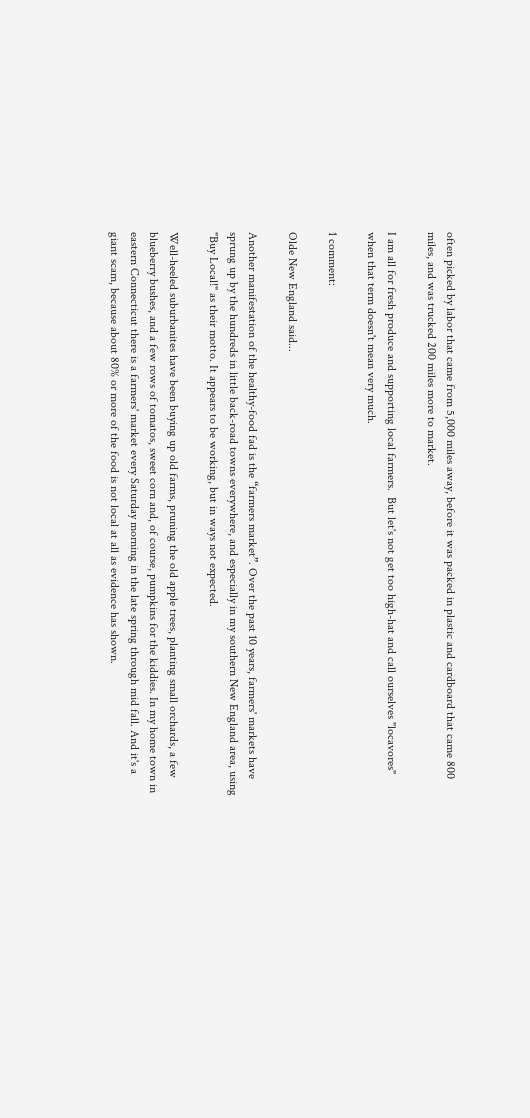often picked by labor that came from 5,000 miles away, before it was packed in plastic and cardboard that came 800 miles, and was trucked 200 miles more to market.

I am all for fresh produce and supporting local farmers.  But let's not get too high-hat and call ourselves "locavores" when that term doesn't mean very much.

1 comment:

Olde New England said...

Another manifestation of the healthy-food fad is the “farmers market”. Over the past 10 years, farmers' markets have sprung up by the hundreds in little back-road towns everywhere, and especially in my southern New England area, using "Buy Local!" as their motto. It appears to be working, but in ways not expected.

Well-heeled suburbanites have been buying up old farms, pruning the old apple trees, planting small orchards, a few blueberry bushes, and a few rows of tomatos, sweet corn and, of course, pumpkins for the kiddies. In my home town in eastern Connecticut there is a farmers' market every Saturday morning in the late spring through mid fall. And it's a giant scam, because about 80% or more of the food is not local at all as evidence has shown.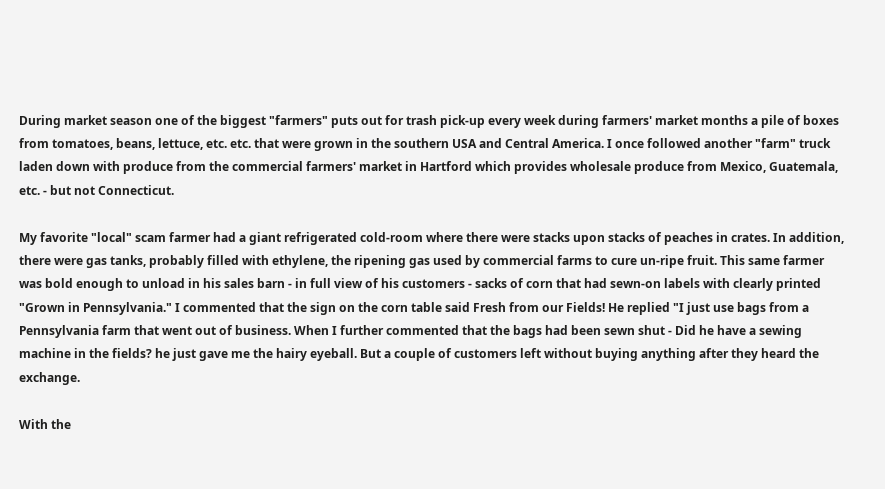During market season one of the biggest "farmers" puts out for trash pick-up every week during farmers' market months a pile of boxes from tomatoes, beans, lettuce, etc. etc. that were grown in the southern USA and Central America. I once followed another "farm" truck laden down with produce from the commercial farmers' market in Hartford which provides wholesale produce from Mexico, Guatemala, etc. - but not Connecticut.

My favorite "local" scam farmer had a giant refrigerated cold-room where there were stacks upon stacks of peaches in crates. In addition, there were gas tanks, probably filled with ethylene, the ripening gas used by commercial farms to cure un-ripe fruit. This same farmer was bold enough to unload in his sales barn - in full view of his customers - sacks of corn that had sewn-on labels with clearly printed "Grown in Pennsylvania." I commented that the sign on the corn table said Fresh from our Fields! He replied "I just use bags from a Pennsylvania farm that went out of business. When I further commented that the bags had been sewn shut - Did he have a sewing machine in the fields? he just gave me the hairy eyeball. But a couple of customers left without buying anything after they heard the exchange.

With the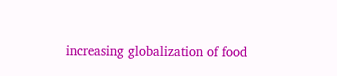increasing globalization of food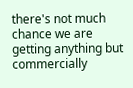there's not much chance we are getting anything but commercially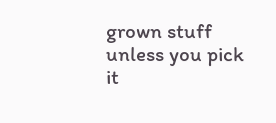grown stuff unless you pick it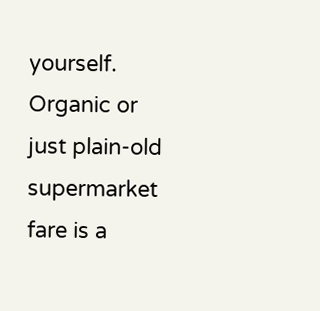yourself. Organic or just plain-old supermarket fare is a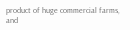product of huge commercial farms, and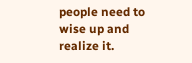people need to wise up and realize it.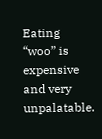Eating “woo” is expensive and very unpalatable.